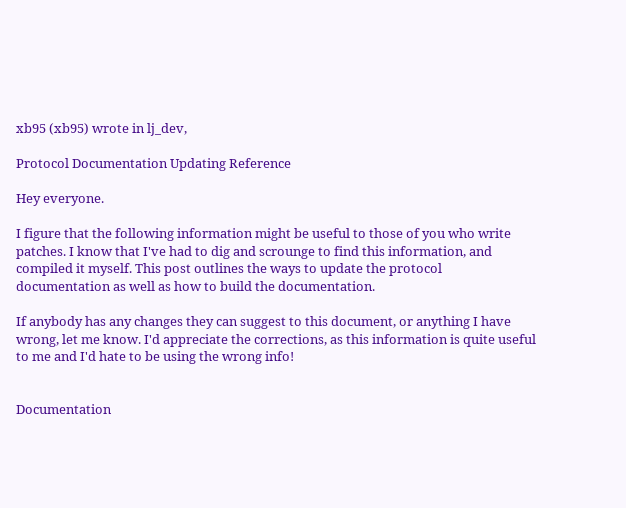xb95 (xb95) wrote in lj_dev,

Protocol Documentation Updating Reference

Hey everyone.

I figure that the following information might be useful to those of you who write patches. I know that I've had to dig and scrounge to find this information, and compiled it myself. This post outlines the ways to update the protocol documentation as well as how to build the documentation.

If anybody has any changes they can suggest to this document, or anything I have wrong, let me know. I'd appreciate the corrections, as this information is quite useful to me and I'd hate to be using the wrong info!


Documentation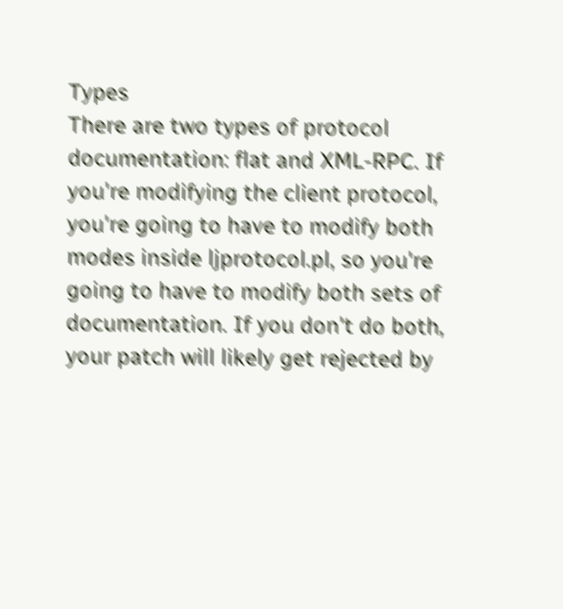Types
There are two types of protocol documentation: flat and XML-RPC. If you're modifying the client protocol, you're going to have to modify both modes inside ljprotocol.pl, so you're going to have to modify both sets of documentation. If you don't do both, your patch will likely get rejected by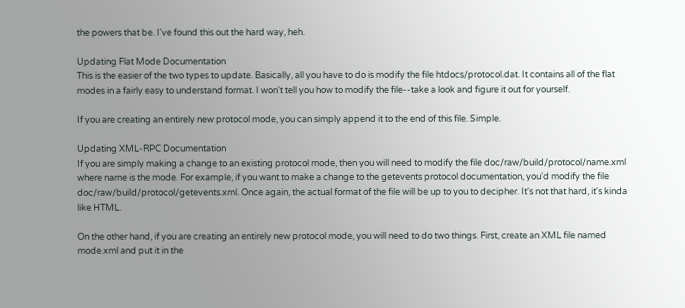the powers that be. I've found this out the hard way, heh.

Updating Flat Mode Documentation
This is the easier of the two types to update. Basically, all you have to do is modify the file htdocs/protocol.dat. It contains all of the flat modes in a fairly easy to understand format. I won't tell you how to modify the file--take a look and figure it out for yourself.

If you are creating an entirely new protocol mode, you can simply append it to the end of this file. Simple.

Updating XML-RPC Documentation
If you are simply making a change to an existing protocol mode, then you will need to modify the file doc/raw/build/protocol/name.xml where name is the mode. For example, if you want to make a change to the getevents protocol documentation, you'd modify the file doc/raw/build/protocol/getevents.xml. Once again, the actual format of the file will be up to you to decipher. It's not that hard, it's kinda like HTML.

On the other hand, if you are creating an entirely new protocol mode, you will need to do two things. First, create an XML file named mode.xml and put it in the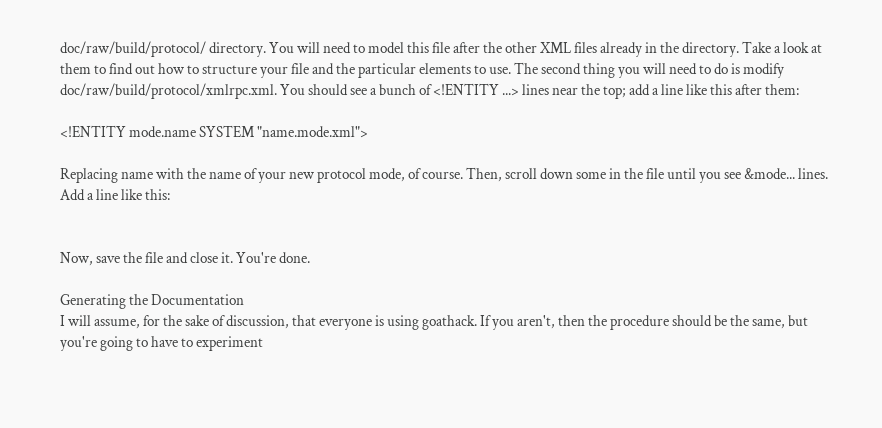doc/raw/build/protocol/ directory. You will need to model this file after the other XML files already in the directory. Take a look at them to find out how to structure your file and the particular elements to use. The second thing you will need to do is modify doc/raw/build/protocol/xmlrpc.xml. You should see a bunch of <!ENTITY ...> lines near the top; add a line like this after them:

<!ENTITY mode.name SYSTEM "name.mode.xml">

Replacing name with the name of your new protocol mode, of course. Then, scroll down some in the file until you see &mode... lines. Add a line like this:


Now, save the file and close it. You're done.

Generating the Documentation
I will assume, for the sake of discussion, that everyone is using goathack. If you aren't, then the procedure should be the same, but you're going to have to experiment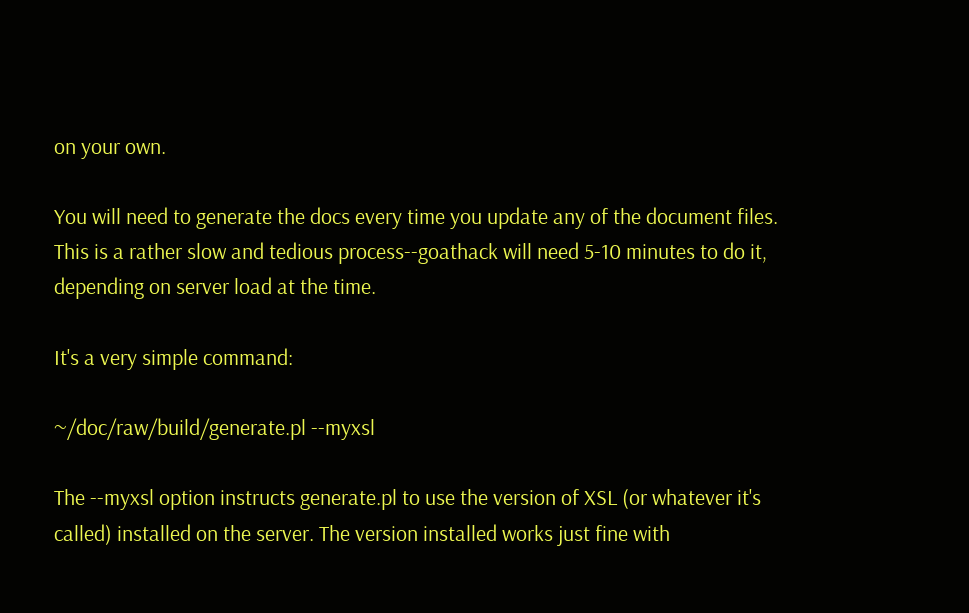on your own.

You will need to generate the docs every time you update any of the document files. This is a rather slow and tedious process--goathack will need 5-10 minutes to do it, depending on server load at the time.

It's a very simple command:

~/doc/raw/build/generate.pl --myxsl

The --myxsl option instructs generate.pl to use the version of XSL (or whatever it's called) installed on the server. The version installed works just fine with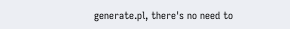generate.pl, there's no need to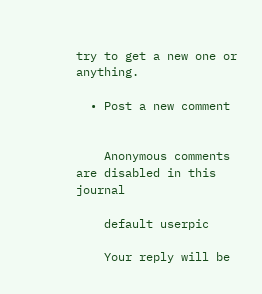try to get a new one or anything.

  • Post a new comment


    Anonymous comments are disabled in this journal

    default userpic

    Your reply will be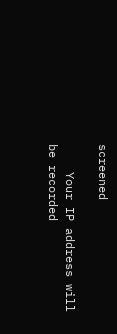screened

    Your IP address will be recorded